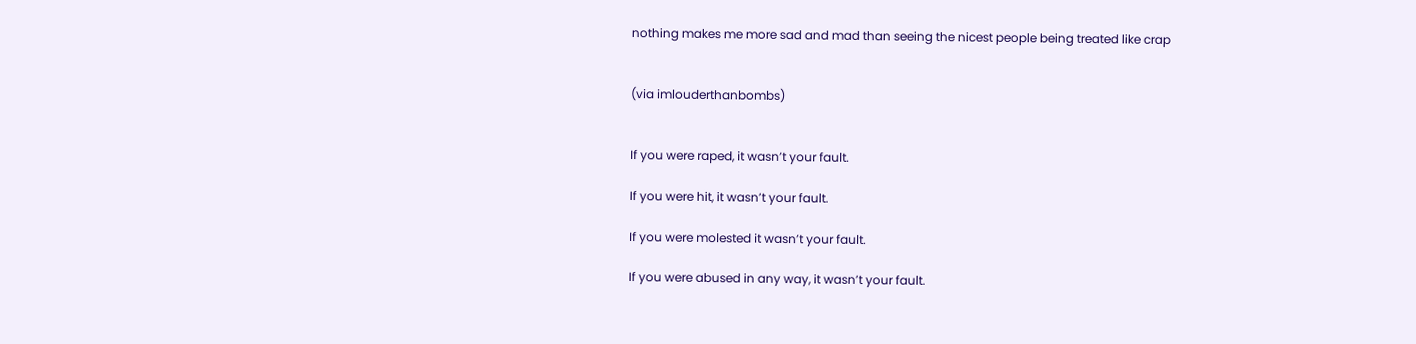nothing makes me more sad and mad than seeing the nicest people being treated like crap


(via imlouderthanbombs)


If you were raped, it wasn’t your fault.

If you were hit, it wasn’t your fault.

If you were molested it wasn’t your fault.

If you were abused in any way, it wasn’t your fault.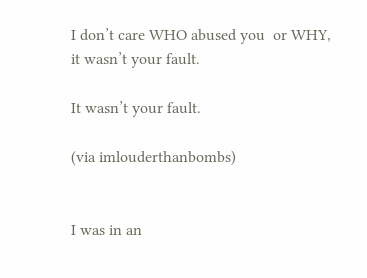I don’t care WHO abused you  or WHY, it wasn’t your fault.

It wasn’t your fault.

(via imlouderthanbombs)


I was in an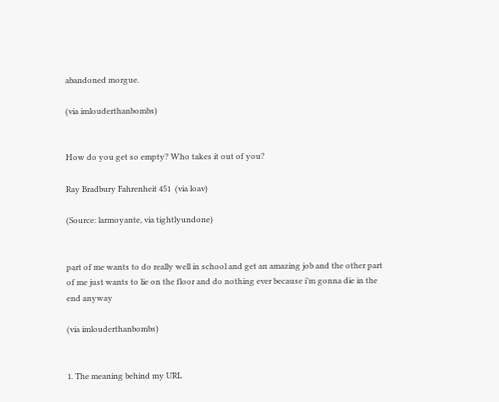abandoned morgue.

(via imlouderthanbombs)


How do you get so empty? Who takes it out of you?

Ray Bradbury Fahrenheit 451  (via loav)

(Source: larmoyante, via tightlyundone)


part of me wants to do really well in school and get an amazing job and the other part of me just wants to lie on the floor and do nothing ever because i’m gonna die in the end anyway

(via imlouderthanbombs)


1. The meaning behind my URL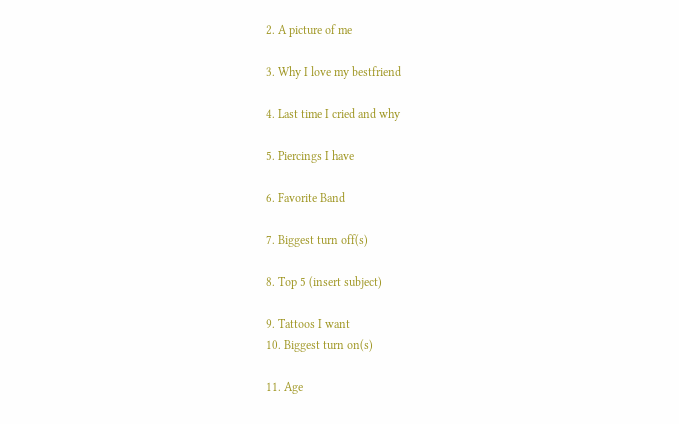2. A picture of me

3. Why I love my bestfriend

4. Last time I cried and why

5. Piercings I have

6. Favorite Band

7. Biggest turn off(s)

8. Top 5 (insert subject)

9. Tattoos I want
10. Biggest turn on(s)

11. Age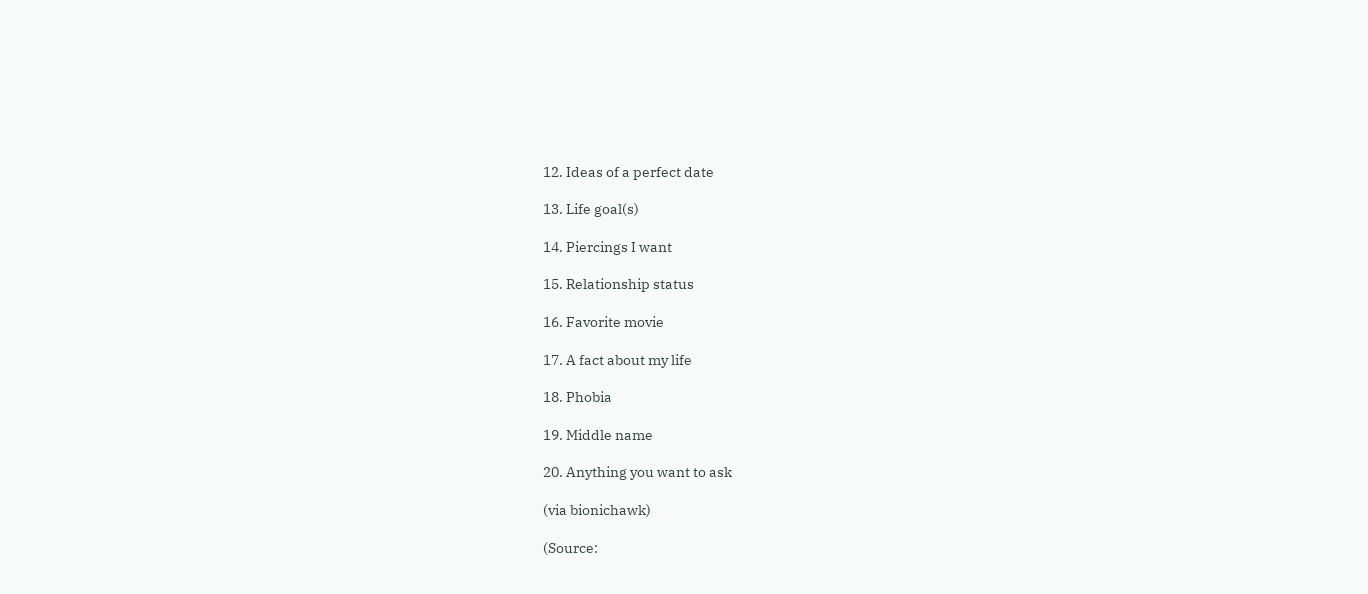12. Ideas of a perfect date

13. Life goal(s)

14. Piercings I want

15. Relationship status

16. Favorite movie

17. A fact about my life

18. Phobia

19. Middle name

20. Anything you want to ask

(via bionichawk)

(Source: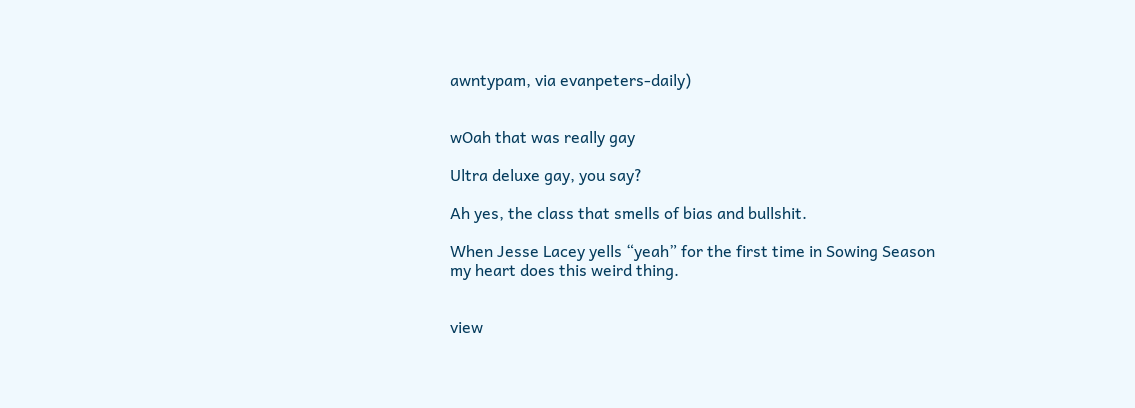awntypam, via evanpeters-daily)


wOah that was really gay

Ultra deluxe gay, you say?

Ah yes, the class that smells of bias and bullshit.

When Jesse Lacey yells “yeah” for the first time in Sowing Season my heart does this weird thing.


view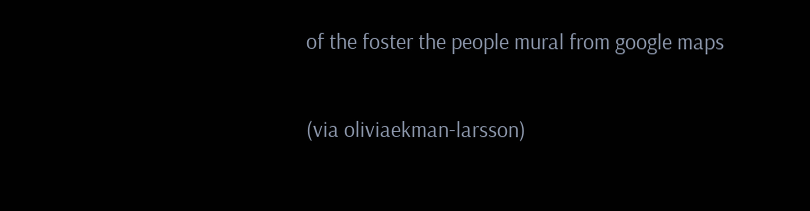of the foster the people mural from google maps

(via oliviaekman-larsson)